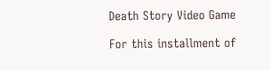Death Story Video Game

For this installment of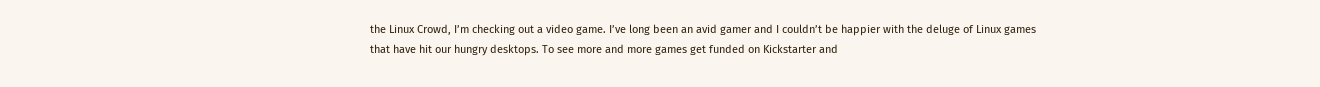the Linux Crowd, I’m checking out a video game. I’ve long been an avid gamer and I couldn’t be happier with the deluge of Linux games that have hit our hungry desktops. To see more and more games get funded on Kickstarter and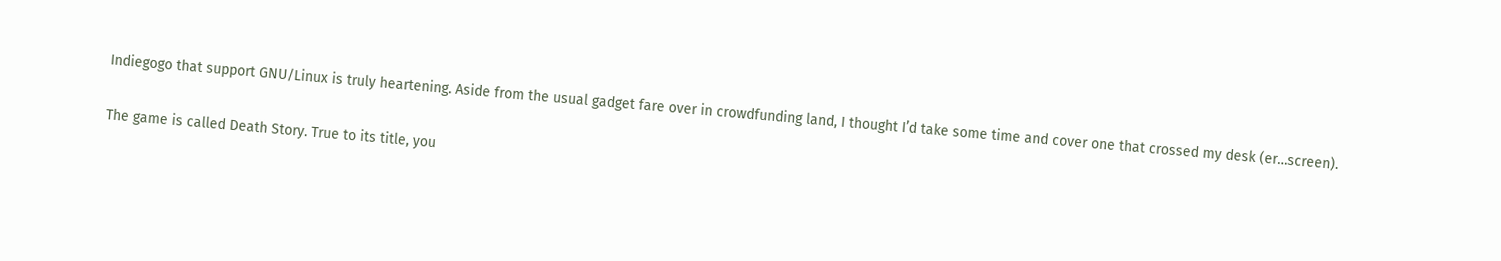Indiegogo that support GNU/Linux is truly heartening. Aside from the usual gadget fare over in crowdfunding land, I thought I’d take some time and cover one that crossed my desk (er…screen).

The game is called Death Story. True to its title, you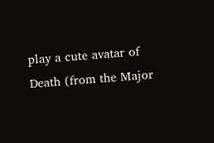play a cute avatar of Death (from the Major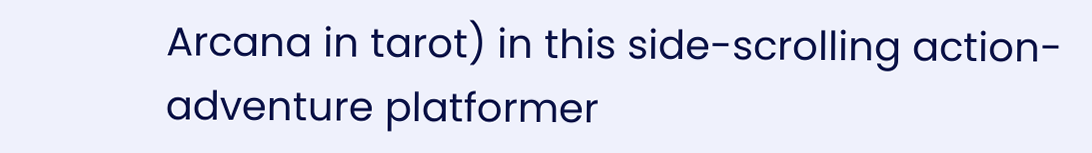Arcana in tarot) in this side-scrolling action-adventure platformer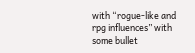with “rogue-like and rpg influences” with some bullet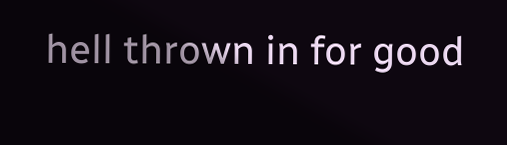hell thrown in for good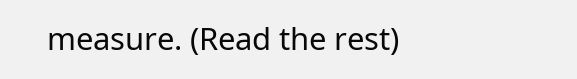measure. (Read the rest)